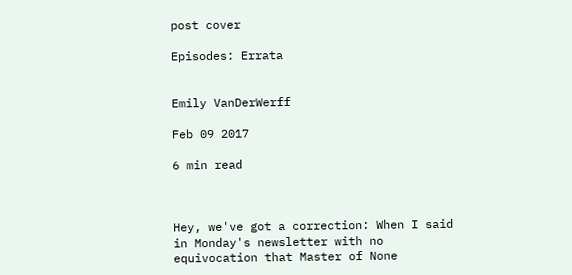post cover

Episodes: Errata


Emily VanDerWerff

Feb 09 2017

6 min read



Hey, we've got a correction: When I said in Monday's newsletter with no equivocation that Master of None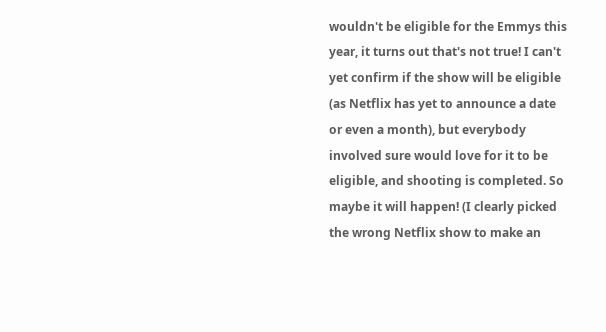wouldn't be eligible for the Emmys this year, it turns out that's not true! I can't yet confirm if the show will be eligible (as Netflix has yet to announce a date or even a month), but everybody involved sure would love for it to be eligible, and shooting is completed. So maybe it will happen! (I clearly picked the wrong Netflix show to make an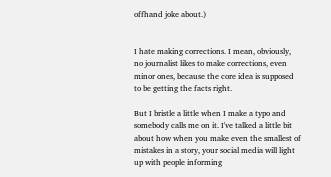offhand joke about.)


I hate making corrections. I mean, obviously, no journalist likes to make corrections, even minor ones, because the core idea is supposed to be getting the facts right.

But I bristle a little when I make a typo and somebody calls me on it. I've talked a little bit about how when you make even the smallest of mistakes in a story, your social media will light up with people informing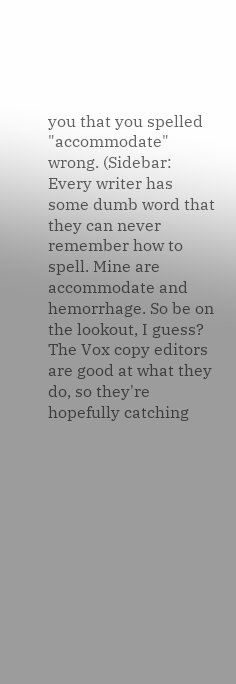you that you spelled "accommodate" wrong. (Sidebar: Every writer has some dumb word that they can never remember how to spell. Mine are accommodate and hemorrhage. So be on the lookout, I guess? The Vox copy editors are good at what they do, so they're hopefully catching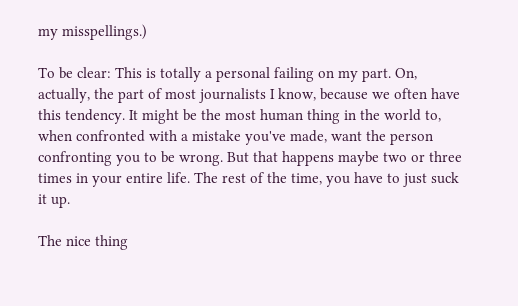my misspellings.)

To be clear: This is totally a personal failing on my part. On, actually, the part of most journalists I know, because we often have this tendency. It might be the most human thing in the world to, when confronted with a mistake you've made, want the person confronting you to be wrong. But that happens maybe two or three times in your entire life. The rest of the time, you have to just suck it up.

The nice thing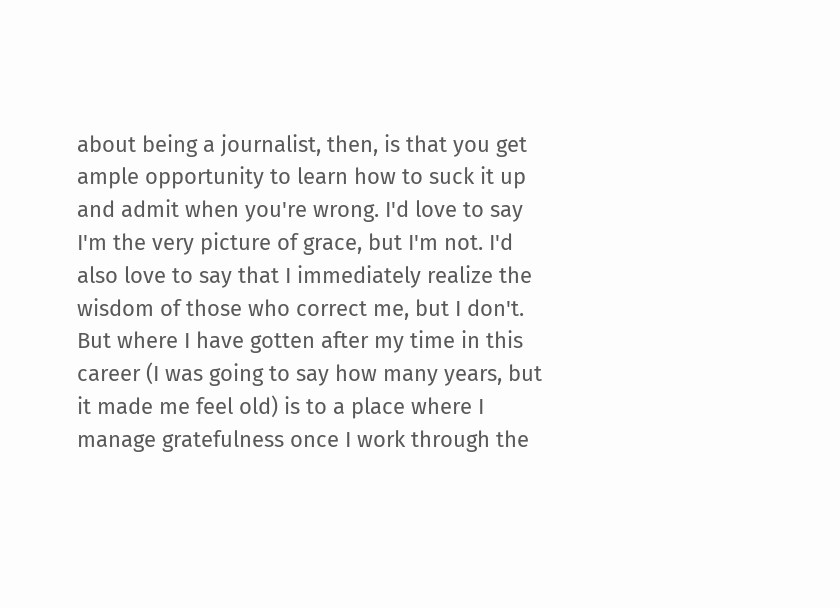about being a journalist, then, is that you get ample opportunity to learn how to suck it up and admit when you're wrong. I'd love to say I'm the very picture of grace, but I'm not. I'd also love to say that I immediately realize the wisdom of those who correct me, but I don't. But where I have gotten after my time in this career (I was going to say how many years, but it made me feel old) is to a place where I manage gratefulness once I work through the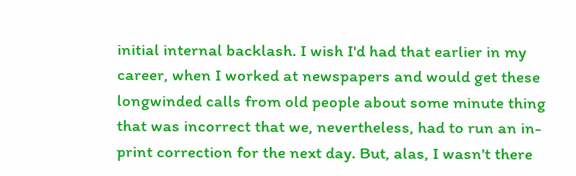initial internal backlash. I wish I'd had that earlier in my career, when I worked at newspapers and would get these longwinded calls from old people about some minute thing that was incorrect that we, nevertheless, had to run an in-print correction for the next day. But, alas, I wasn't there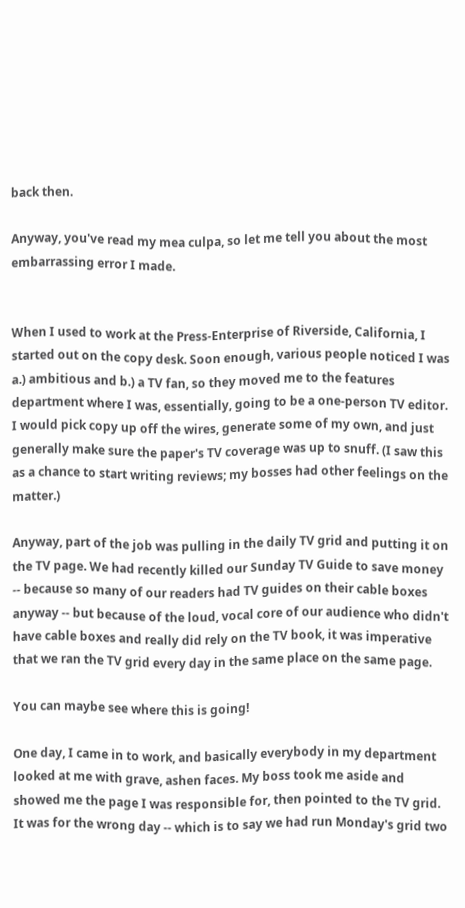back then.

Anyway, you've read my mea culpa, so let me tell you about the most embarrassing error I made.


When I used to work at the Press-Enterprise of Riverside, California, I started out on the copy desk. Soon enough, various people noticed I was a.) ambitious and b.) a TV fan, so they moved me to the features department where I was, essentially, going to be a one-person TV editor. I would pick copy up off the wires, generate some of my own, and just generally make sure the paper's TV coverage was up to snuff. (I saw this as a chance to start writing reviews; my bosses had other feelings on the matter.)

Anyway, part of the job was pulling in the daily TV grid and putting it on the TV page. We had recently killed our Sunday TV Guide to save money -- because so many of our readers had TV guides on their cable boxes anyway -- but because of the loud, vocal core of our audience who didn't have cable boxes and really did rely on the TV book, it was imperative that we ran the TV grid every day in the same place on the same page.

You can maybe see where this is going!

One day, I came in to work, and basically everybody in my department looked at me with grave, ashen faces. My boss took me aside and showed me the page I was responsible for, then pointed to the TV grid. It was for the wrong day -- which is to say we had run Monday's grid two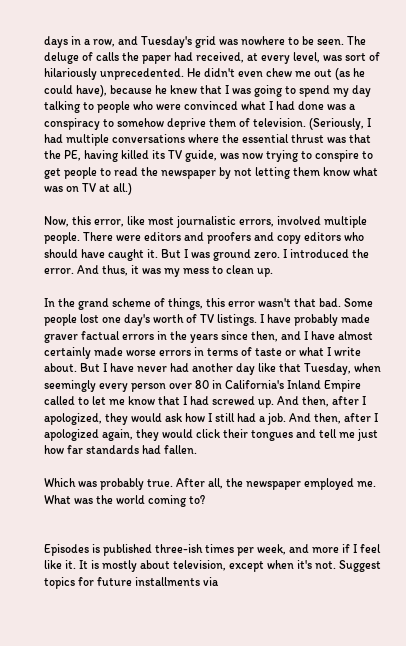days in a row, and Tuesday's grid was nowhere to be seen. The deluge of calls the paper had received, at every level, was sort of hilariously unprecedented. He didn't even chew me out (as he could have), because he knew that I was going to spend my day talking to people who were convinced what I had done was a conspiracy to somehow deprive them of television. (Seriously, I had multiple conversations where the essential thrust was that the PE, having killed its TV guide, was now trying to conspire to get people to read the newspaper by not letting them know what was on TV at all.)

Now, this error, like most journalistic errors, involved multiple people. There were editors and proofers and copy editors who should have caught it. But I was ground zero. I introduced the error. And thus, it was my mess to clean up.

In the grand scheme of things, this error wasn't that bad. Some people lost one day's worth of TV listings. I have probably made graver factual errors in the years since then, and I have almost certainly made worse errors in terms of taste or what I write about. But I have never had another day like that Tuesday, when seemingly every person over 80 in California's Inland Empire called to let me know that I had screwed up. And then, after I apologized, they would ask how I still had a job. And then, after I apologized again, they would click their tongues and tell me just how far standards had fallen.

Which was probably true. After all, the newspaper employed me. What was the world coming to?


Episodes is published three-ish times per week, and more if I feel like it. It is mostly about television, except when it's not. Suggest topics for future installments via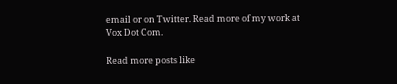email or on Twitter. Read more of my work at Vox Dot Com.

Read more posts like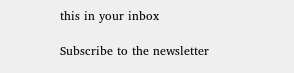this in your inbox

Subscribe to the newsletter